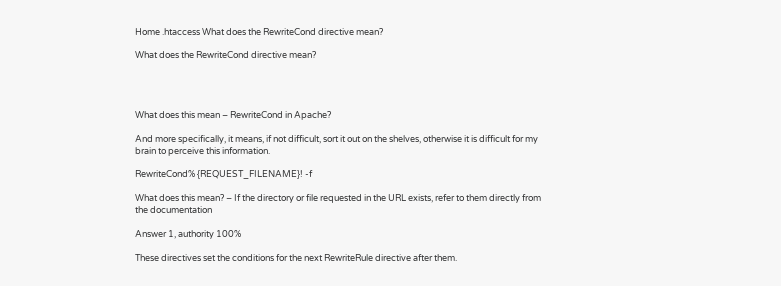Home .htaccess What does the RewriteCond directive mean?

What does the RewriteCond directive mean?




What does this mean – RewriteCond in Apache?

And more specifically, it means, if not difficult, sort it out on the shelves, otherwise it is difficult for my brain to perceive this information.

RewriteCond% {REQUEST_FILENAME}! -f

What does this mean? – If the directory or file requested in the URL exists, refer to them directly from the documentation

Answer 1, authority 100%

These directives set the conditions for the next RewriteRule directive after them.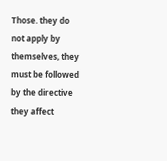Those. they do not apply by themselves, they must be followed by the directive they affect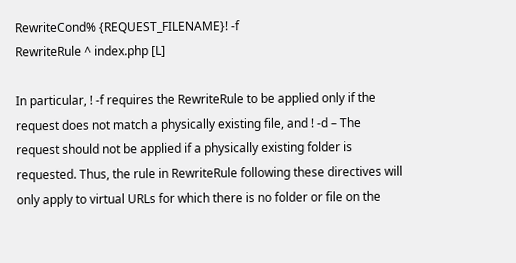RewriteCond% {REQUEST_FILENAME}! -f
RewriteRule ^ index.php [L]

In particular, ! -f requires the RewriteRule to be applied only if the request does not match a physically existing file, and ! -d – The request should not be applied if a physically existing folder is requested. Thus, the rule in RewriteRule following these directives will only apply to virtual URLs for which there is no folder or file on the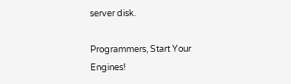server disk.

Programmers, Start Your Engines!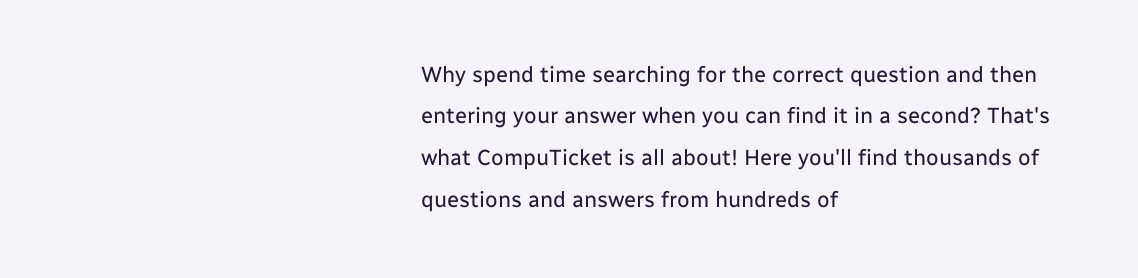Why spend time searching for the correct question and then entering your answer when you can find it in a second? That's what CompuTicket is all about! Here you'll find thousands of questions and answers from hundreds of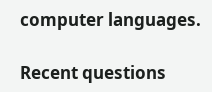computer languages.

Recent questions